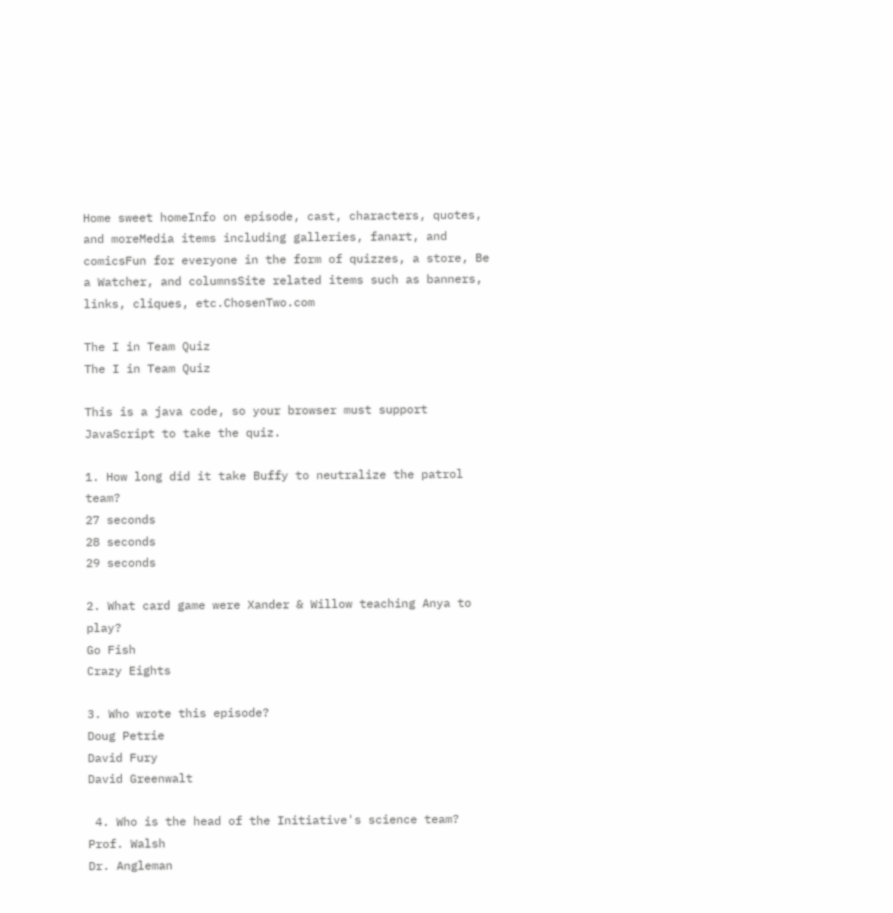Home sweet homeInfo on episode, cast, characters, quotes, and moreMedia items including galleries, fanart, and comicsFun for everyone in the form of quizzes, a store, Be a Watcher, and columnsSite related items such as banners, links, cliques, etc.ChosenTwo.com

The I in Team Quiz
The I in Team Quiz

This is a java code, so your browser must support JavaScript to take the quiz.

1. How long did it take Buffy to neutralize the patrol team?
27 seconds
28 seconds
29 seconds

2. What card game were Xander & Willow teaching Anya to play?
Go Fish
Crazy Eights

3. Who wrote this episode?
Doug Petrie
David Fury
David Greenwalt

 4. Who is the head of the Initiative's science team?
Prof. Walsh
Dr. Angleman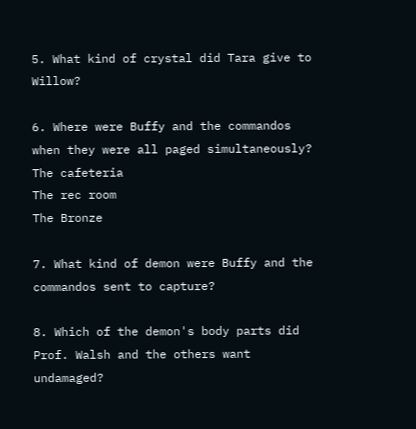5. What kind of crystal did Tara give to Willow?

6. Where were Buffy and the commandos when they were all paged simultaneously?
The cafeteria
The rec room
The Bronze

7. What kind of demon were Buffy and the commandos sent to capture?

8. Which of the demon's body parts did Prof. Walsh and the others want undamaged?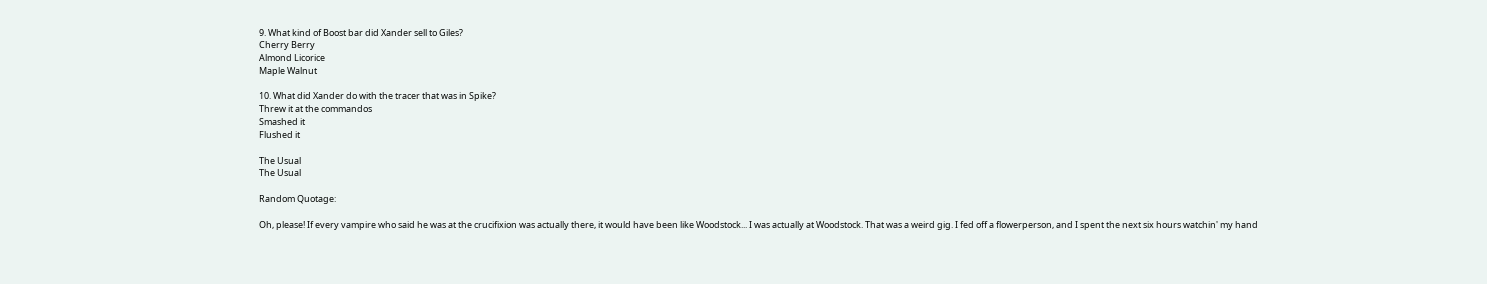9. What kind of Boost bar did Xander sell to Giles?
Cherry Berry
Almond Licorice
Maple Walnut

10. What did Xander do with the tracer that was in Spike?
Threw it at the commandos
Smashed it
Flushed it

The Usual
The Usual

Random Quotage:

Oh, please! If every vampire who said he was at the crucifixion was actually there, it would have been like Woodstock... I was actually at Woodstock. That was a weird gig. I fed off a flowerperson, and I spent the next six hours watchin' my hand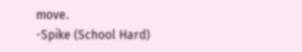move.
-Spike (School Hard)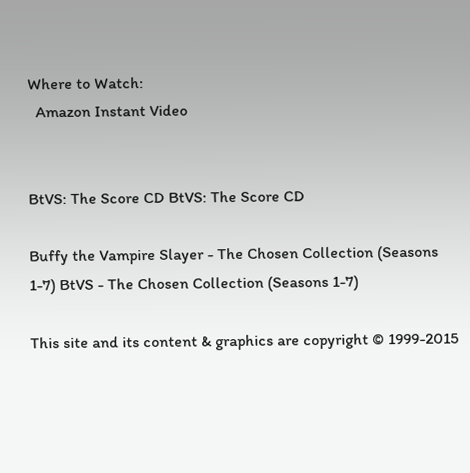Where to Watch:
  Amazon Instant Video


BtVS: The Score CD BtVS: The Score CD

Buffy the Vampire Slayer - The Chosen Collection (Seasons 1-7) BtVS - The Chosen Collection (Seasons 1-7)

This site and its content & graphics are copyright © 1999-2015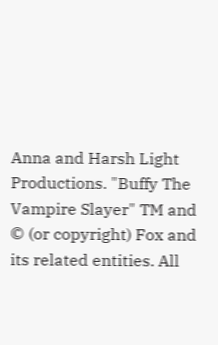Anna and Harsh Light Productions. "Buffy The Vampire Slayer" TM and © (or copyright) Fox and its related entities. All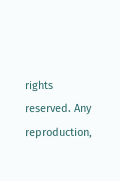rights reserved. Any reproduction,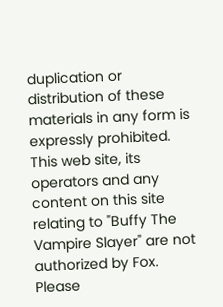duplication or distribution of these materials in any form is expressly prohibited. This web site, its operators and any content on this site relating to "Buffy The Vampire Slayer" are not authorized by Fox. Please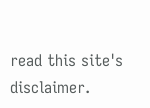read this site's disclaimer.